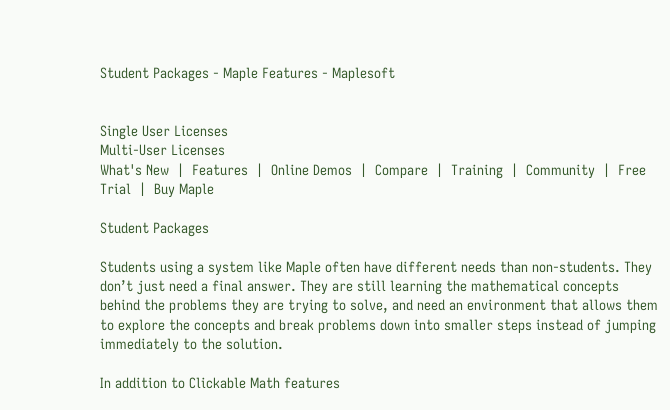Student Packages - Maple Features - Maplesoft


Single User Licenses
Multi-User Licenses
What's New  |  Features  |  Online Demos  |  Compare  |  Training  |  Community  |  Free Trial  |  Buy Maple

Student Packages

Students using a system like Maple often have different needs than non-students. They don’t just need a final answer. They are still learning the mathematical concepts behind the problems they are trying to solve, and need an environment that allows them to explore the concepts and break problems down into smaller steps instead of jumping immediately to the solution.

In addition to Clickable Math features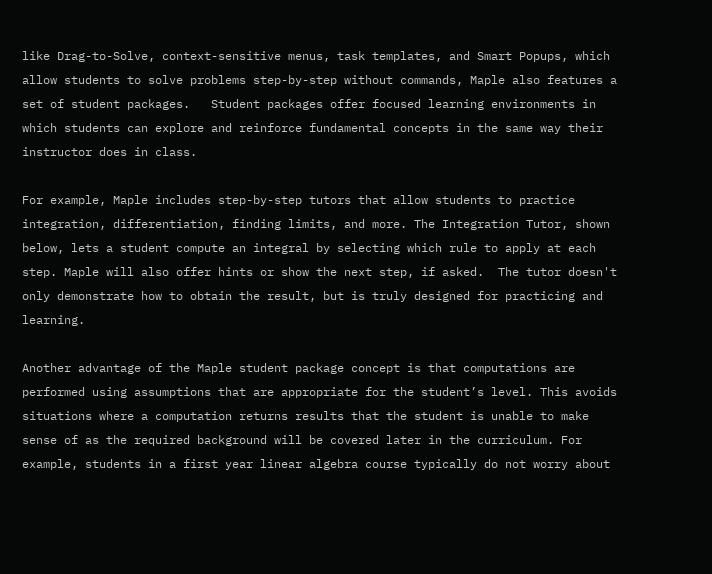like Drag-to-Solve, context-sensitive menus, task templates, and Smart Popups, which allow students to solve problems step-by-step without commands, Maple also features a set of student packages.   Student packages offer focused learning environments in which students can explore and reinforce fundamental concepts in the same way their instructor does in class.

For example, Maple includes step-by-step tutors that allow students to practice integration, differentiation, finding limits, and more. The Integration Tutor, shown below, lets a student compute an integral by selecting which rule to apply at each step. Maple will also offer hints or show the next step, if asked.  The tutor doesn't only demonstrate how to obtain the result, but is truly designed for practicing and learning.

Another advantage of the Maple student package concept is that computations are performed using assumptions that are appropriate for the student’s level. This avoids situations where a computation returns results that the student is unable to make sense of as the required background will be covered later in the curriculum. For example, students in a first year linear algebra course typically do not worry about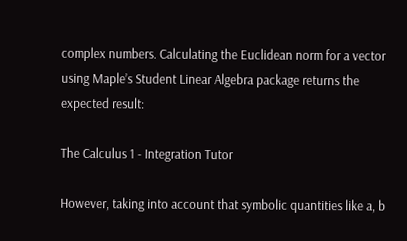complex numbers. Calculating the Euclidean norm for a vector using Maple’s Student Linear Algebra package returns the expected result:

The Calculus 1 - Integration Tutor

However, taking into account that symbolic quantities like a, b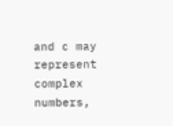and c may represent complex numbers,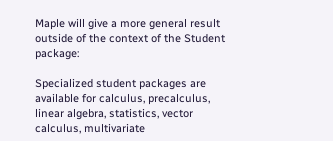Maple will give a more general result outside of the context of the Student package:

Specialized student packages are available for calculus, precalculus, linear algebra, statistics, vector calculus, multivariate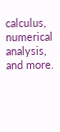calculus, numerical analysis, and more.